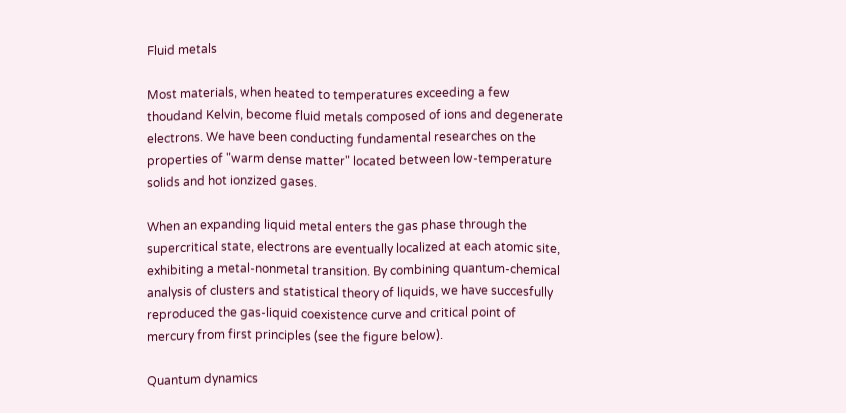Fluid metals

Most materials, when heated to temperatures exceeding a few thoudand Kelvin, become fluid metals composed of ions and degenerate electrons. We have been conducting fundamental researches on the properties of "warm dense matter" located between low-temperature solids and hot ionzized gases.

When an expanding liquid metal enters the gas phase through the supercritical state, electrons are eventually localized at each atomic site, exhibiting a metal-nonmetal transition. By combining quantum-chemical analysis of clusters and statistical theory of liquids, we have succesfully reproduced the gas-liquid coexistence curve and critical point of mercury from first principles (see the figure below).

Quantum dynamics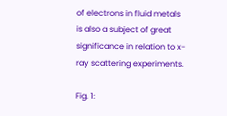of electrons in fluid metals is also a subject of great significance in relation to x-ray scattering experiments.

Fig. 1: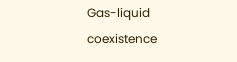Gas-liquid coexistence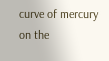curve of mercury on the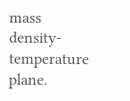mass density-temperature plane.